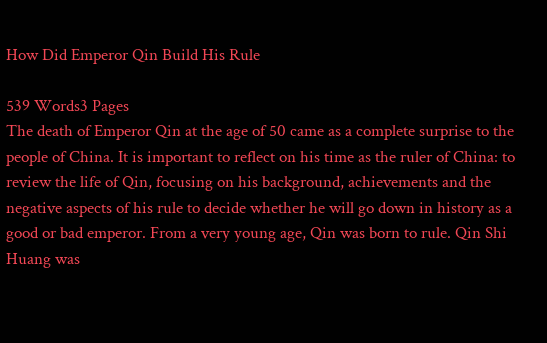How Did Emperor Qin Build His Rule

539 Words3 Pages
The death of Emperor Qin at the age of 50 came as a complete surprise to the people of China. It is important to reflect on his time as the ruler of China: to review the life of Qin, focusing on his background, achievements and the negative aspects of his rule to decide whether he will go down in history as a good or bad emperor. From a very young age, Qin was born to rule. Qin Shi Huang was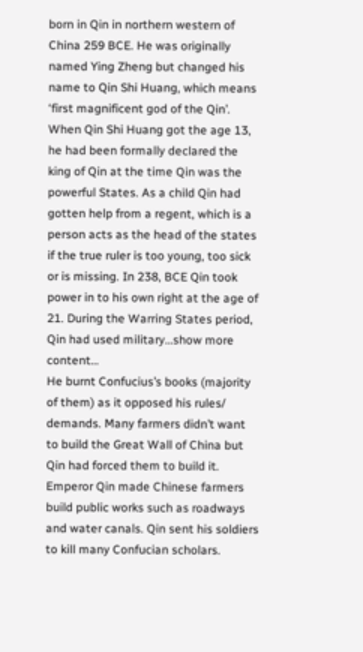born in Qin in northern western of China 259 BCE. He was originally named Ying Zheng but changed his name to Qin Shi Huang, which means ‘first magnificent god of the Qin’. When Qin Shi Huang got the age 13, he had been formally declared the king of Qin at the time Qin was the powerful States. As a child Qin had gotten help from a regent, which is a person acts as the head of the states if the true ruler is too young, too sick or is missing. In 238, BCE Qin took power in to his own right at the age of 21. During the Warring States period, Qin had used military…show more content…
He burnt Confucius’s books (majority of them) as it opposed his rules/ demands. Many farmers didn’t want to build the Great Wall of China but Qin had forced them to build it. Emperor Qin made Chinese farmers build public works such as roadways and water canals. Qin sent his soldiers to kill many Confucian scholars.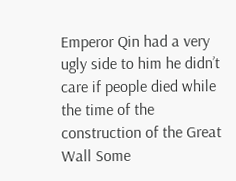Emperor Qin had a very ugly side to him he didn’t care if people died while the time of the construction of the Great Wall Some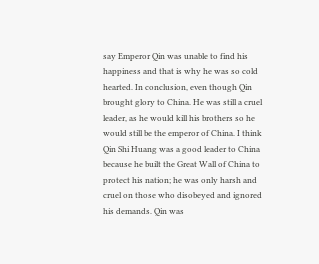say Emperor Qin was unable to find his happiness and that is why he was so cold hearted. In conclusion, even though Qin brought glory to China. He was still a cruel leader, as he would kill his brothers so he would still be the emperor of China. I think Qin Shi Huang was a good leader to China because he built the Great Wall of China to protect his nation; he was only harsh and cruel on those who disobeyed and ignored his demands. Qin was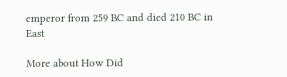emperor from 259 BC and died 210 BC in East

More about How Did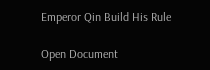Emperor Qin Build His Rule

Open Document